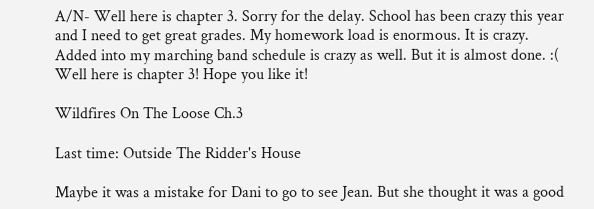A/N- Well here is chapter 3. Sorry for the delay. School has been crazy this year and I need to get great grades. My homework load is enormous. It is crazy. Added into my marching band schedule is crazy as well. But it is almost done. :( Well here is chapter 3! Hope you like it!

Wildfires On The Loose Ch.3

Last time: Outside The Ridder's House

Maybe it was a mistake for Dani to go to see Jean. But she thought it was a good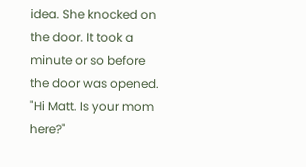idea. She knocked on the door. It took a minute or so before the door was opened. "Hi Matt. Is your mom here?"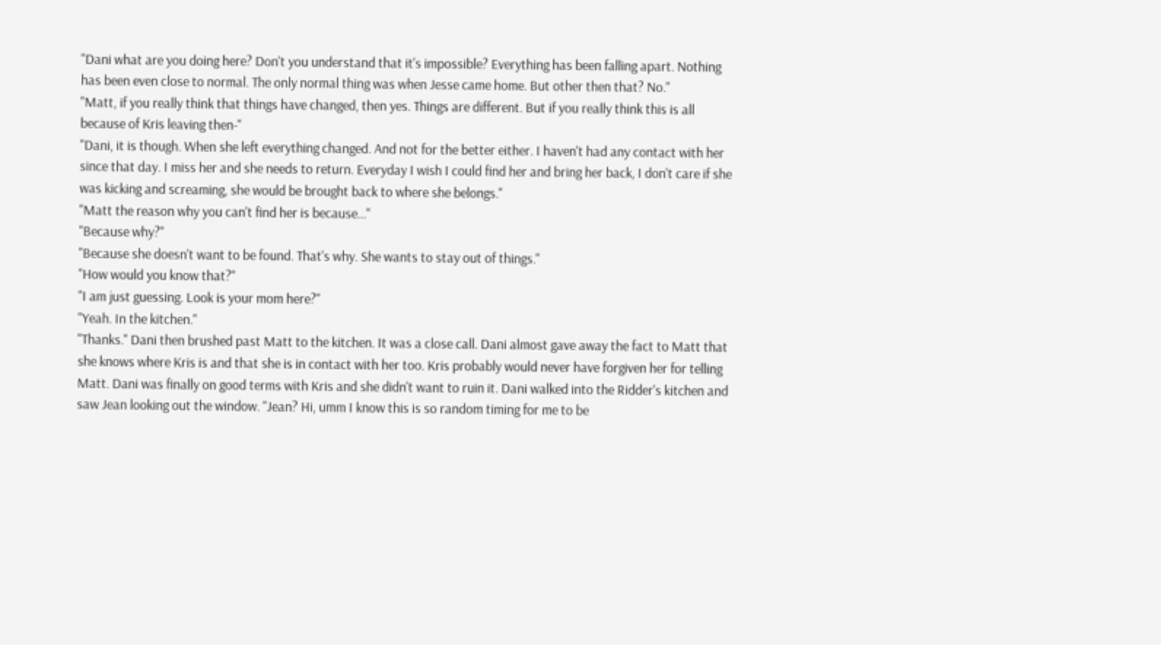"Dani what are you doing here? Don't you understand that it's impossible? Everything has been falling apart. Nothing has been even close to normal. The only normal thing was when Jesse came home. But other then that? No."
"Matt, if you really think that things have changed, then yes. Things are different. But if you really think this is all because of Kris leaving then-"
"Dani, it is though. When she left everything changed. And not for the better either. I haven't had any contact with her since that day. I miss her and she needs to return. Everyday I wish I could find her and bring her back, I don't care if she was kicking and screaming, she would be brought back to where she belongs."
"Matt the reason why you can't find her is because..."
"Because why?"
"Because she doesn't want to be found. That's why. She wants to stay out of things."
"How would you know that?"
"I am just guessing. Look is your mom here?"
"Yeah. In the kitchen."
"Thanks." Dani then brushed past Matt to the kitchen. It was a close call. Dani almost gave away the fact to Matt that she knows where Kris is and that she is in contact with her too. Kris probably would never have forgiven her for telling Matt. Dani was finally on good terms with Kris and she didn't want to ruin it. Dani walked into the Ridder's kitchen and saw Jean looking out the window. "Jean? Hi, umm I know this is so random timing for me to be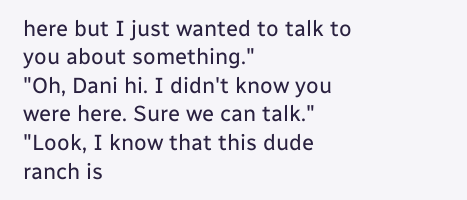here but I just wanted to talk to you about something."
"Oh, Dani hi. I didn't know you were here. Sure we can talk."
"Look, I know that this dude ranch is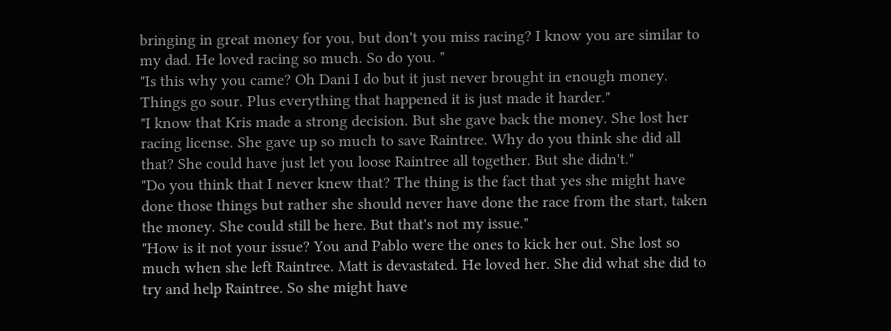bringing in great money for you, but don't you miss racing? I know you are similar to my dad. He loved racing so much. So do you. "
"Is this why you came? Oh Dani I do but it just never brought in enough money. Things go sour. Plus everything that happened it is just made it harder."
"I know that Kris made a strong decision. But she gave back the money. She lost her racing license. She gave up so much to save Raintree. Why do you think she did all that? She could have just let you loose Raintree all together. But she didn't."
"Do you think that I never knew that? The thing is the fact that yes she might have done those things but rather she should never have done the race from the start, taken the money. She could still be here. But that's not my issue."
"How is it not your issue? You and Pablo were the ones to kick her out. She lost so much when she left Raintree. Matt is devastated. He loved her. She did what she did to try and help Raintree. So she might have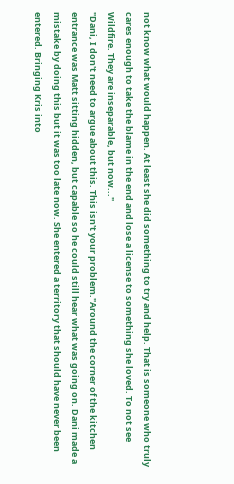not know what would happen. At least she did something to try and help. That is someone who truly cares enough to take the blame in the end and lose a license to something she loved. To not see Wildfire. They are inseparable, but now..."
"Dani, I don't need to argue about this. This isn't your problem."Around the corner of the kitchen entrance was Matt sitting hidden, but capable so he could still hear what was going on. Dani made a mistake by doing this but it was too late now. She entered a territory that should have never been entered. Bringing Kris into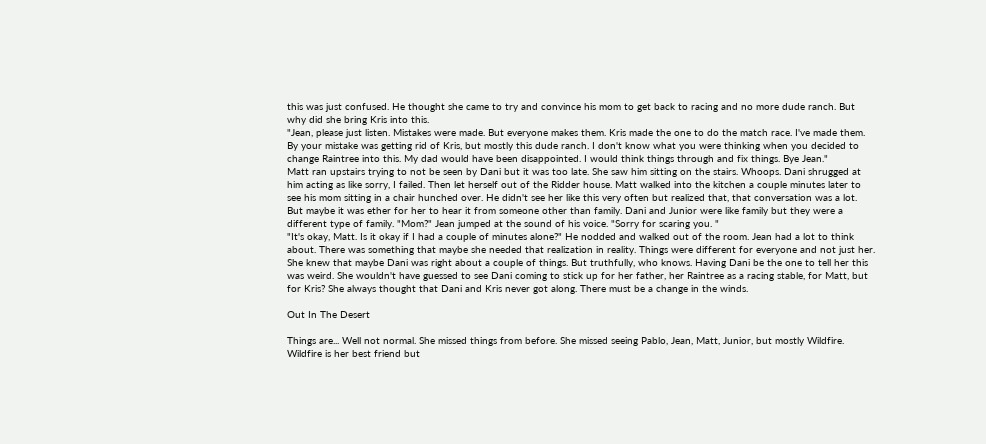this was just confused. He thought she came to try and convince his mom to get back to racing and no more dude ranch. But why did she bring Kris into this.
"Jean, please just listen. Mistakes were made. But everyone makes them. Kris made the one to do the match race. I've made them. By your mistake was getting rid of Kris, but mostly this dude ranch. I don't know what you were thinking when you decided to change Raintree into this. My dad would have been disappointed. I would think things through and fix things. Bye Jean."
Matt ran upstairs trying to not be seen by Dani but it was too late. She saw him sitting on the stairs. Whoops. Dani shrugged at him acting as like sorry, I failed. Then let herself out of the Ridder house. Matt walked into the kitchen a couple minutes later to see his mom sitting in a chair hunched over. He didn't see her like this very often but realized that, that conversation was a lot. But maybe it was ether for her to hear it from someone other than family. Dani and Junior were like family but they were a different type of family. "Mom?" Jean jumped at the sound of his voice. "Sorry for scaring you. "
"It's okay, Matt. Is it okay if I had a couple of minutes alone?" He nodded and walked out of the room. Jean had a lot to think about. There was something that maybe she needed that realization in reality. Things were different for everyone and not just her. She knew that maybe Dani was right about a couple of things. But truthfully, who knows. Having Dani be the one to tell her this was weird. She wouldn't have guessed to see Dani coming to stick up for her father, her Raintree as a racing stable, for Matt, but for Kris? She always thought that Dani and Kris never got along. There must be a change in the winds.

Out In The Desert

Things are... Well not normal. She missed things from before. She missed seeing Pablo, Jean, Matt, Junior, but mostly Wildfire. Wildfire is her best friend but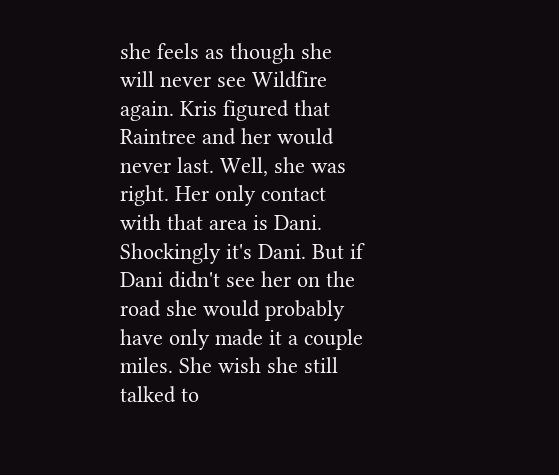she feels as though she will never see Wildfire again. Kris figured that Raintree and her would never last. Well, she was right. Her only contact with that area is Dani. Shockingly it's Dani. But if Dani didn't see her on the road she would probably have only made it a couple miles. She wish she still talked to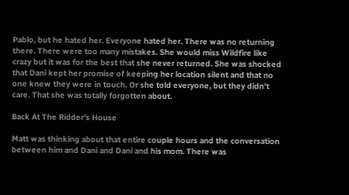Pablo, but he hated her. Everyone hated her. There was no returning there. There were too many mistakes. She would miss Wildfire like crazy but it was for the best that she never returned. She was shocked that Dani kept her promise of keeping her location silent and that no one knew they were in touch. Or she told everyone, but they didn't care. That she was totally forgotten about.

Back At The Ridder's House

Matt was thinking about that entire couple hours and the conversation between him and Dani and Dani and his mom. There was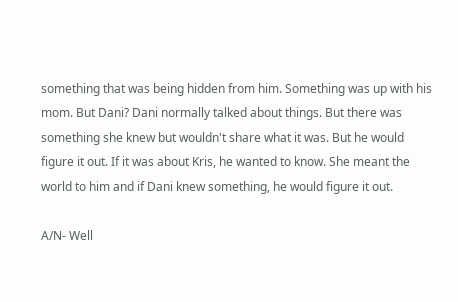something that was being hidden from him. Something was up with his mom. But Dani? Dani normally talked about things. But there was something she knew but wouldn't share what it was. But he would figure it out. If it was about Kris, he wanted to know. She meant the world to him and if Dani knew something, he would figure it out.

A/N- Well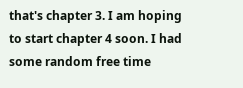that's chapter 3. I am hoping to start chapter 4 soon. I had some random free time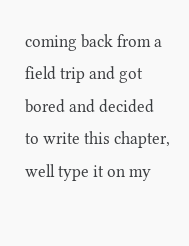coming back from a field trip and got bored and decided to write this chapter, well type it on my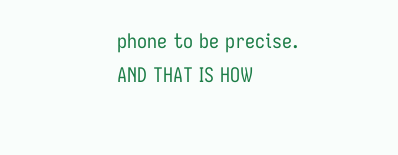phone to be precise. AND THAT IS HOW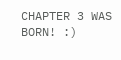CHAPTER 3 WAS BORN! :)